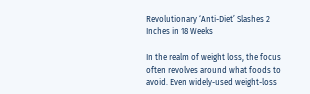Revolutionary ‘Anti-Diet’ Slashes 2 Inches in 18 Weeks

In the realm of weight loss, the focus often revolves around what foods to avoid. Even widely-used weight-loss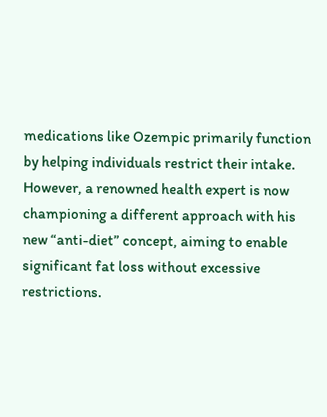medications like Ozempic primarily function by helping individuals restrict their intake. However, a renowned health expert is now championing a different approach with his new “anti-diet” concept, aiming to enable significant fat loss without excessive restrictions.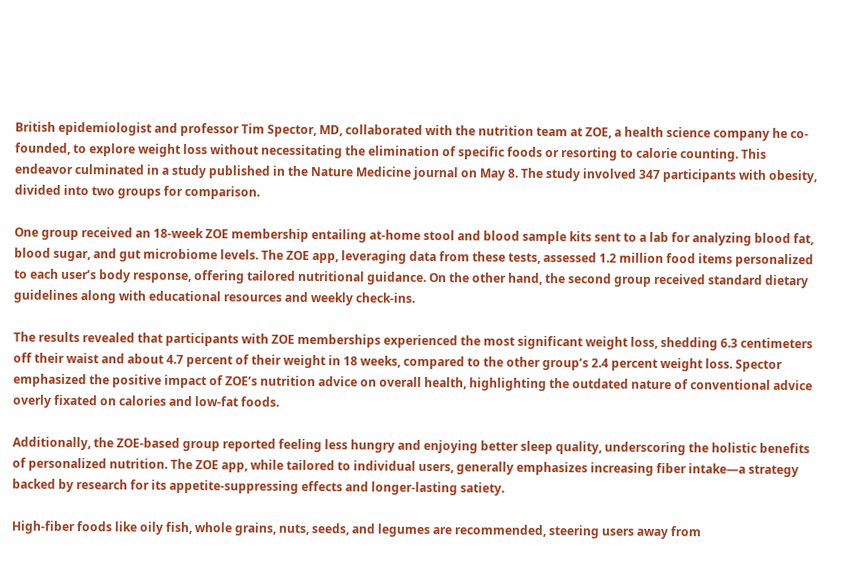British epidemiologist and professor Tim Spector, MD, collaborated with the nutrition team at ZOE, a health science company he co-founded, to explore weight loss without necessitating the elimination of specific foods or resorting to calorie counting. This endeavor culminated in a study published in the Nature Medicine journal on May 8. The study involved 347 participants with obesity, divided into two groups for comparison.

One group received an 18-week ZOE membership entailing at-home stool and blood sample kits sent to a lab for analyzing blood fat, blood sugar, and gut microbiome levels. The ZOE app, leveraging data from these tests, assessed 1.2 million food items personalized to each user’s body response, offering tailored nutritional guidance. On the other hand, the second group received standard dietary guidelines along with educational resources and weekly check-ins.

The results revealed that participants with ZOE memberships experienced the most significant weight loss, shedding 6.3 centimeters off their waist and about 4.7 percent of their weight in 18 weeks, compared to the other group’s 2.4 percent weight loss. Spector emphasized the positive impact of ZOE’s nutrition advice on overall health, highlighting the outdated nature of conventional advice overly fixated on calories and low-fat foods.

Additionally, the ZOE-based group reported feeling less hungry and enjoying better sleep quality, underscoring the holistic benefits of personalized nutrition. The ZOE app, while tailored to individual users, generally emphasizes increasing fiber intake—a strategy backed by research for its appetite-suppressing effects and longer-lasting satiety.

High-fiber foods like oily fish, whole grains, nuts, seeds, and legumes are recommended, steering users away from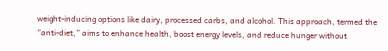weight-inducing options like dairy, processed carbs, and alcohol. This approach, termed the “anti-diet,” aims to enhance health, boost energy levels, and reduce hunger without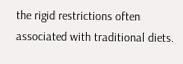the rigid restrictions often associated with traditional diets.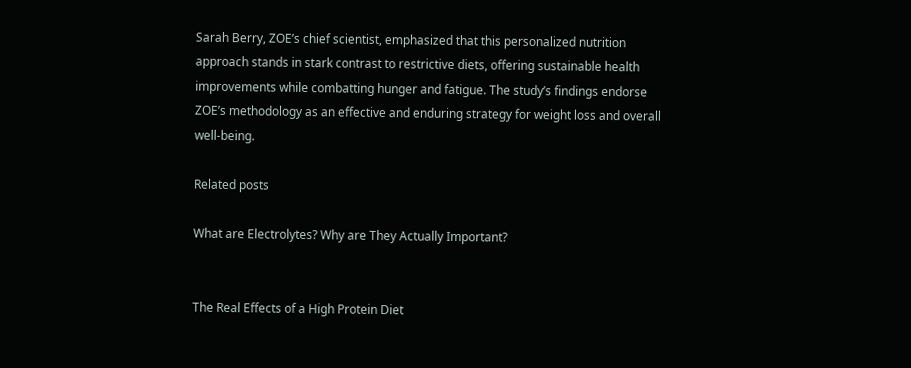Sarah Berry, ZOE’s chief scientist, emphasized that this personalized nutrition approach stands in stark contrast to restrictive diets, offering sustainable health improvements while combatting hunger and fatigue. The study’s findings endorse ZOE’s methodology as an effective and enduring strategy for weight loss and overall well-being.

Related posts

What are Electrolytes? Why are They Actually Important?


The Real Effects of a High Protein Diet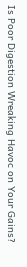Is Poor Digestion Wreaking Havoc on Your Gains?